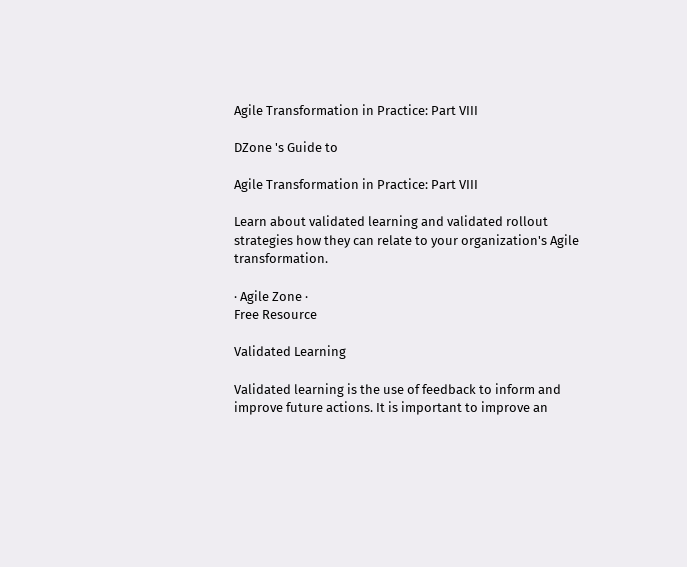Agile Transformation in Practice: Part VIII

DZone 's Guide to

Agile Transformation in Practice: Part VIII

Learn about validated learning and validated rollout strategies how they can relate to your organization's Agile transformation.

· Agile Zone ·
Free Resource

Validated Learning

Validated learning is the use of feedback to inform and improve future actions. It is important to improve an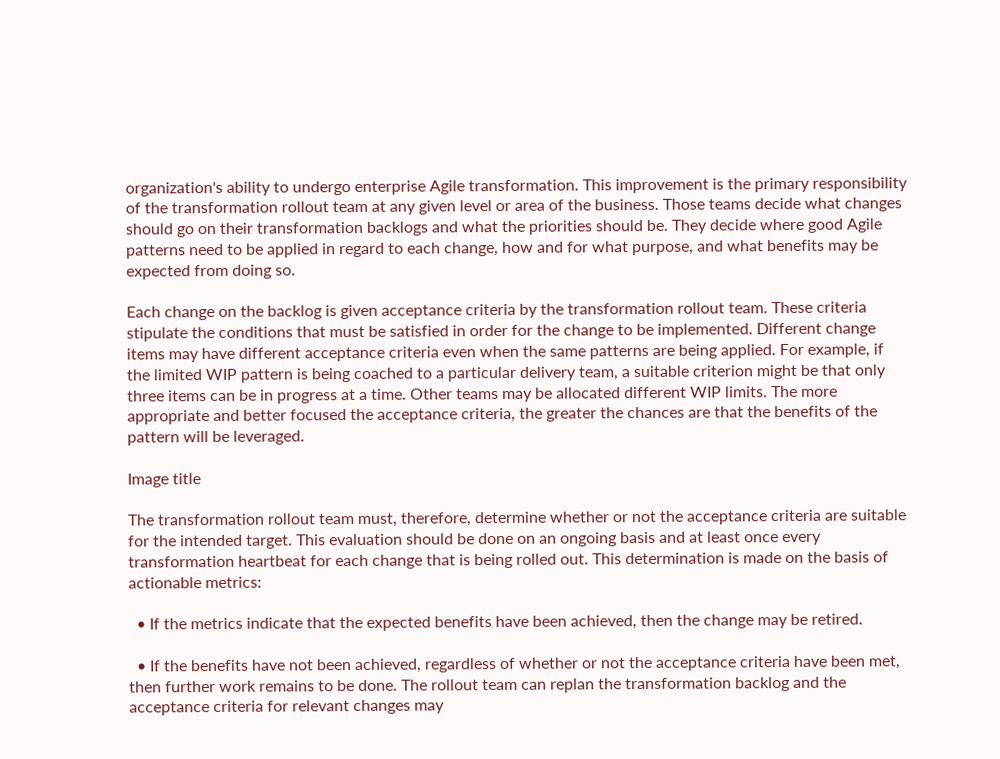organization's ability to undergo enterprise Agile transformation. This improvement is the primary responsibility of the transformation rollout team at any given level or area of the business. Those teams decide what changes should go on their transformation backlogs and what the priorities should be. They decide where good Agile patterns need to be applied in regard to each change, how and for what purpose, and what benefits may be expected from doing so.

Each change on the backlog is given acceptance criteria by the transformation rollout team. These criteria stipulate the conditions that must be satisfied in order for the change to be implemented. Different change items may have different acceptance criteria even when the same patterns are being applied. For example, if the limited WIP pattern is being coached to a particular delivery team, a suitable criterion might be that only three items can be in progress at a time. Other teams may be allocated different WIP limits. The more appropriate and better focused the acceptance criteria, the greater the chances are that the benefits of the pattern will be leveraged.

Image title

The transformation rollout team must, therefore, determine whether or not the acceptance criteria are suitable for the intended target. This evaluation should be done on an ongoing basis and at least once every transformation heartbeat for each change that is being rolled out. This determination is made on the basis of actionable metrics:

  • If the metrics indicate that the expected benefits have been achieved, then the change may be retired.

  • If the benefits have not been achieved, regardless of whether or not the acceptance criteria have been met, then further work remains to be done. The rollout team can replan the transformation backlog and the acceptance criteria for relevant changes may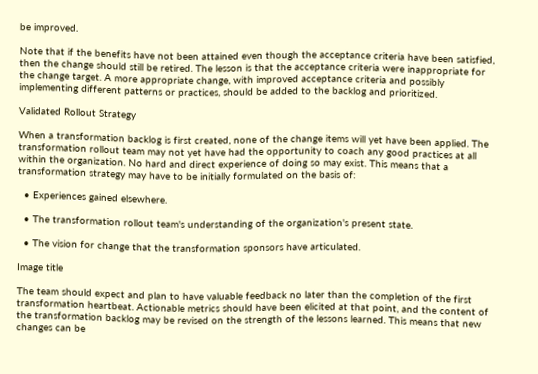be improved.

Note that if the benefits have not been attained even though the acceptance criteria have been satisfied, then the change should still be retired. The lesson is that the acceptance criteria were inappropriate for the change target. A more appropriate change, with improved acceptance criteria and possibly implementing different patterns or practices, should be added to the backlog and prioritized.

Validated Rollout Strategy

When a transformation backlog is first created, none of the change items will yet have been applied. The transformation rollout team may not yet have had the opportunity to coach any good practices at all within the organization. No hard and direct experience of doing so may exist. This means that a transformation strategy may have to be initially formulated on the basis of:

  • Experiences gained elsewhere.

  • The transformation rollout team's understanding of the organization's present state.

  • The vision for change that the transformation sponsors have articulated.

Image title

The team should expect and plan to have valuable feedback no later than the completion of the first transformation heartbeat. Actionable metrics should have been elicited at that point, and the content of the transformation backlog may be revised on the strength of the lessons learned. This means that new changes can be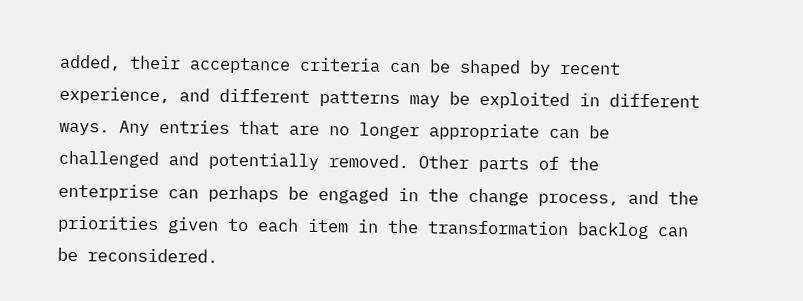added, their acceptance criteria can be shaped by recent experience, and different patterns may be exploited in different ways. Any entries that are no longer appropriate can be challenged and potentially removed. Other parts of the enterprise can perhaps be engaged in the change process, and the priorities given to each item in the transformation backlog can be reconsidered.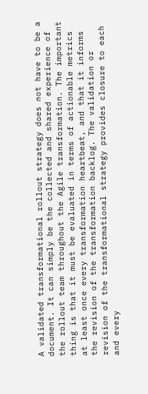A validated transformational rollout strategy does not have to be a document. It can simply be the collected and shared experience of the rollout team throughout the Agile transformation. The important thing is that it must be evaluated in terms of actionable metrics at least once every transformation heartbeat, and that it informs the revision of the transformation backlog. The validation or revision of the transformational strategy provides closure to each and every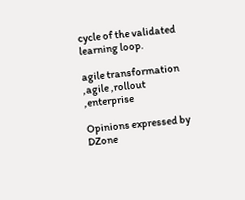cycle of the validated learning loop.

agile transformation ,agile ,rollout ,enterprise

Opinions expressed by DZone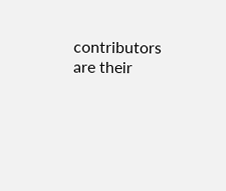contributors are their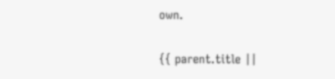own.

{{ parent.title ||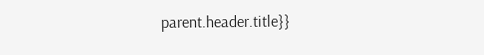parent.header.title}}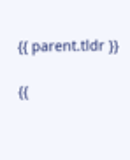{{ parent.tldr }}

{{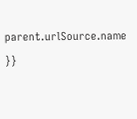parent.urlSource.name }}